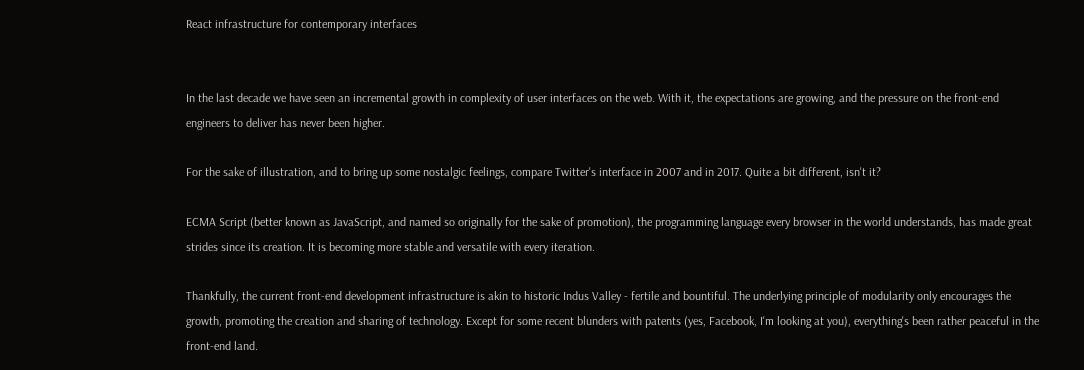React infrastructure for contemporary interfaces


In the last decade we have seen an incremental growth in complexity of user interfaces on the web. With it, the expectations are growing, and the pressure on the front-end engineers to deliver has never been higher.

For the sake of illustration, and to bring up some nostalgic feelings, compare Twitter's interface in 2007 and in 2017. Quite a bit different, isn't it?

ECMA Script (better known as JavaScript, and named so originally for the sake of promotion), the programming language every browser in the world understands, has made great strides since its creation. It is becoming more stable and versatile with every iteration.

Thankfully, the current front-end development infrastructure is akin to historic Indus Valley - fertile and bountiful. The underlying principle of modularity only encourages the growth, promoting the creation and sharing of technology. Except for some recent blunders with patents (yes, Facebook, I'm looking at you), everything's been rather peaceful in the front-end land.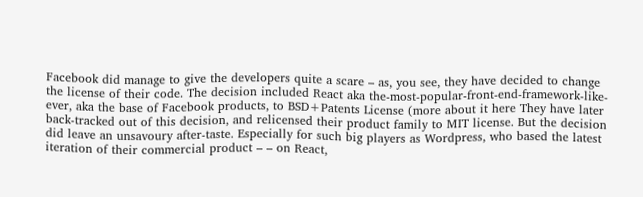Facebook did manage to give the developers quite a scare – as, you see, they have decided to change the license of their code. The decision included React aka the-most-popular-front-end-framework-like-ever, aka the base of Facebook products, to BSD+Patents License (more about it here They have later back-tracked out of this decision, and relicensed their product family to MIT license. But the decision did leave an unsavoury after-taste. Especially for such big players as Wordpress, who based the latest iteration of their commercial product – – on React,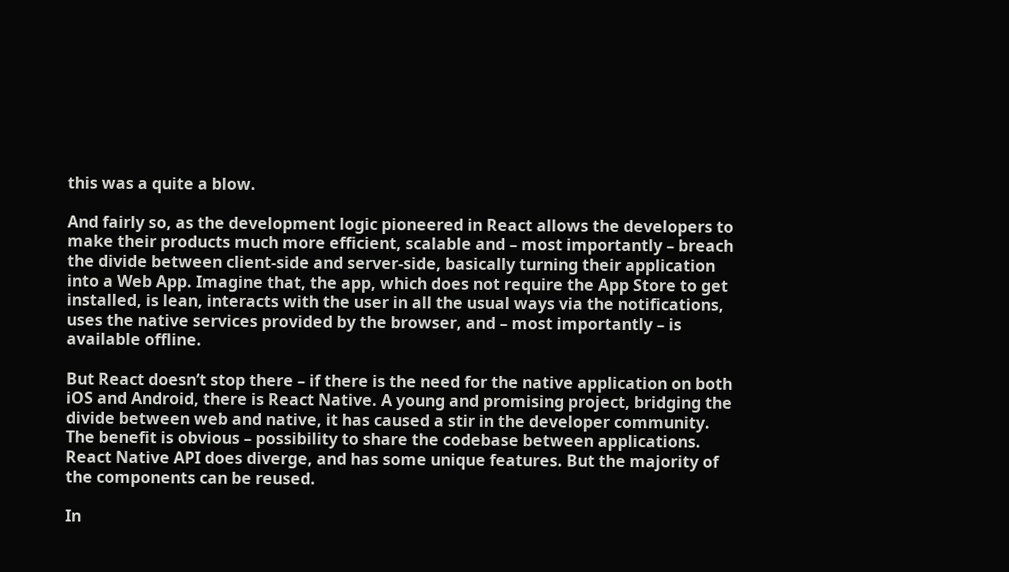this was a quite a blow.

And fairly so, as the development logic pioneered in React allows the developers to make their products much more efficient, scalable and – most importantly – breach the divide between client-side and server-side, basically turning their application into a Web App. Imagine that, the app, which does not require the App Store to get installed, is lean, interacts with the user in all the usual ways via the notifications, uses the native services provided by the browser, and – most importantly – is available offline.

But React doesn’t stop there – if there is the need for the native application on both iOS and Android, there is React Native. A young and promising project, bridging the divide between web and native, it has caused a stir in the developer community. The benefit is obvious – possibility to share the codebase between applications. React Native API does diverge, and has some unique features. But the majority of the components can be reused.

In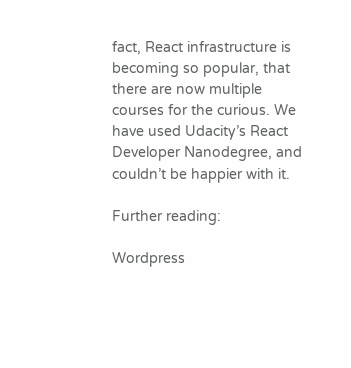fact, React infrastructure is becoming so popular, that there are now multiple courses for the curious. We have used Udacity’s React Developer Nanodegree, and couldn’t be happier with it.

Further reading:

Wordpress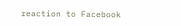reaction to Facebook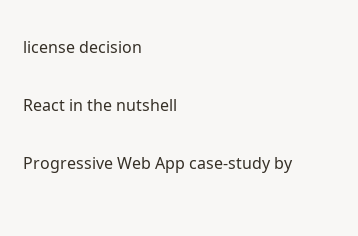license decision

React in the nutshell

Progressive Web App case-study by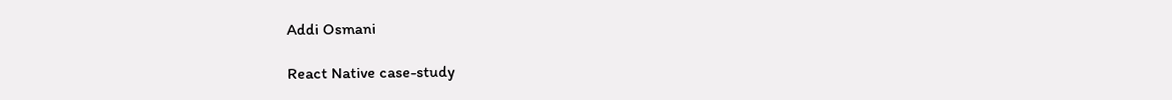Addi Osmani

React Native case-study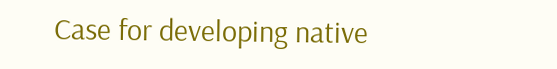Case for developing native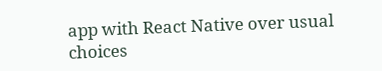app with React Native over usual choices